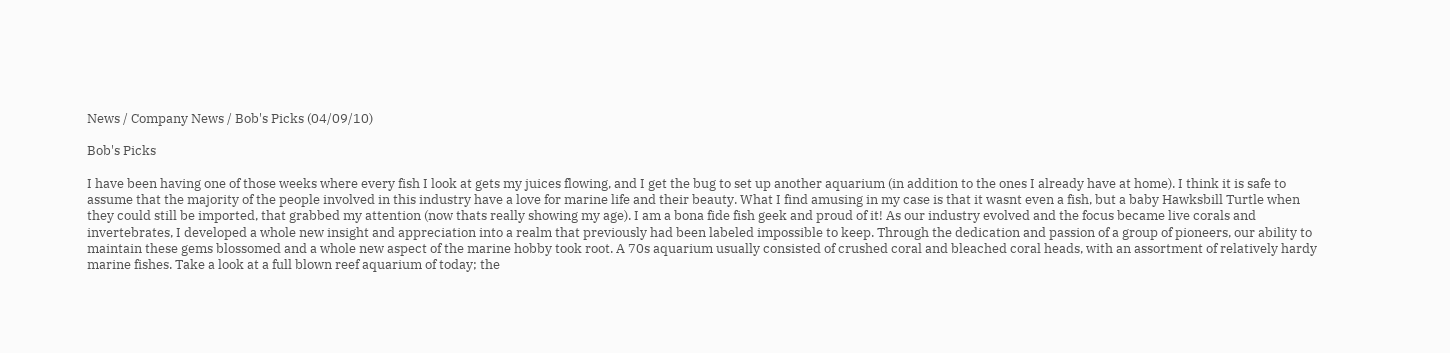News / Company News / Bob's Picks (04/09/10)

Bob's Picks

I have been having one of those weeks where every fish I look at gets my juices flowing, and I get the bug to set up another aquarium (in addition to the ones I already have at home). I think it is safe to assume that the majority of the people involved in this industry have a love for marine life and their beauty. What I find amusing in my case is that it wasnt even a fish, but a baby Hawksbill Turtle when they could still be imported, that grabbed my attention (now thats really showing my age). I am a bona fide fish geek and proud of it! As our industry evolved and the focus became live corals and invertebrates, I developed a whole new insight and appreciation into a realm that previously had been labeled impossible to keep. Through the dedication and passion of a group of pioneers, our ability to maintain these gems blossomed and a whole new aspect of the marine hobby took root. A 70s aquarium usually consisted of crushed coral and bleached coral heads, with an assortment of relatively hardy marine fishes. Take a look at a full blown reef aquarium of today; the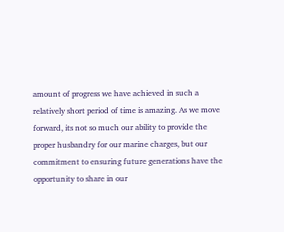amount of progress we have achieved in such a relatively short period of time is amazing. As we move forward, its not so much our ability to provide the proper husbandry for our marine charges, but our commitment to ensuring future generations have the opportunity to share in our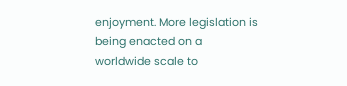enjoyment. More legislation is being enacted on a worldwide scale to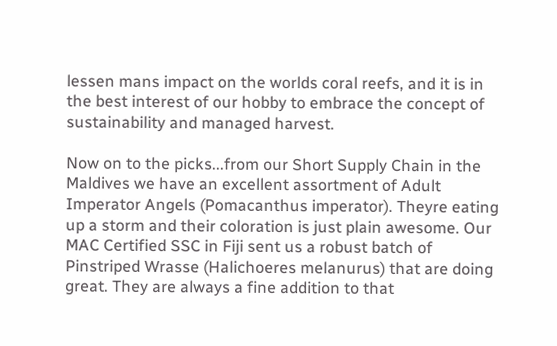lessen mans impact on the worlds coral reefs, and it is in the best interest of our hobby to embrace the concept of sustainability and managed harvest.

Now on to the picks...from our Short Supply Chain in the Maldives we have an excellent assortment of Adult Imperator Angels (Pomacanthus imperator). Theyre eating up a storm and their coloration is just plain awesome. Our MAC Certified SSC in Fiji sent us a robust batch of Pinstriped Wrasse (Halichoeres melanurus) that are doing great. They are always a fine addition to that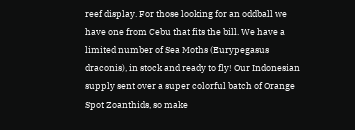reef display. For those looking for an oddball we have one from Cebu that fits the bill. We have a limited number of Sea Moths (Eurypegasus draconis), in stock and ready to fly! Our Indonesian supply sent over a super colorful batch of Orange Spot Zoanthids, so make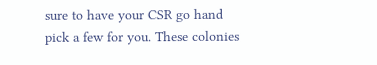sure to have your CSR go hand pick a few for you. These colonies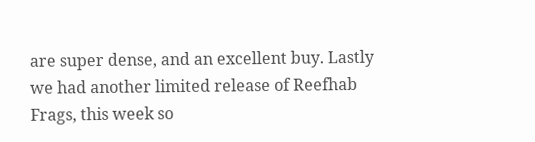are super dense, and an excellent buy. Lastly we had another limited release of Reefhab Frags, this week so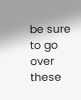be sure to go over these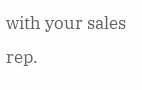with your sales rep.